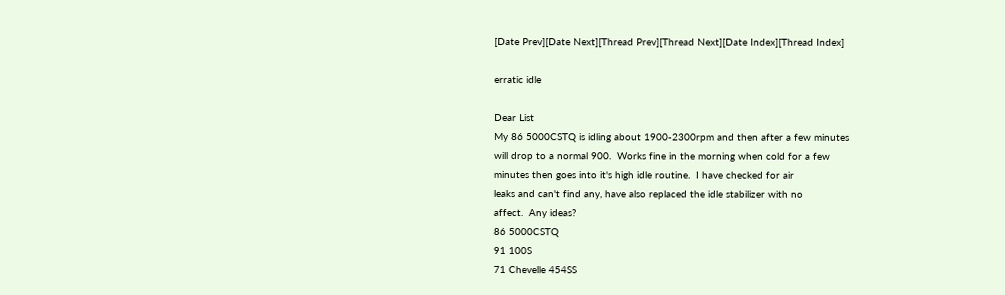[Date Prev][Date Next][Thread Prev][Thread Next][Date Index][Thread Index]

erratic idle

Dear List
My 86 5000CSTQ is idling about 1900-2300rpm and then after a few minutes
will drop to a normal 900.  Works fine in the morning when cold for a few
minutes then goes into it's high idle routine.  I have checked for air
leaks and can't find any, have also replaced the idle stabilizer with no
affect.  Any ideas?
86 5000CSTQ
91 100S
71 Chevelle 454SS